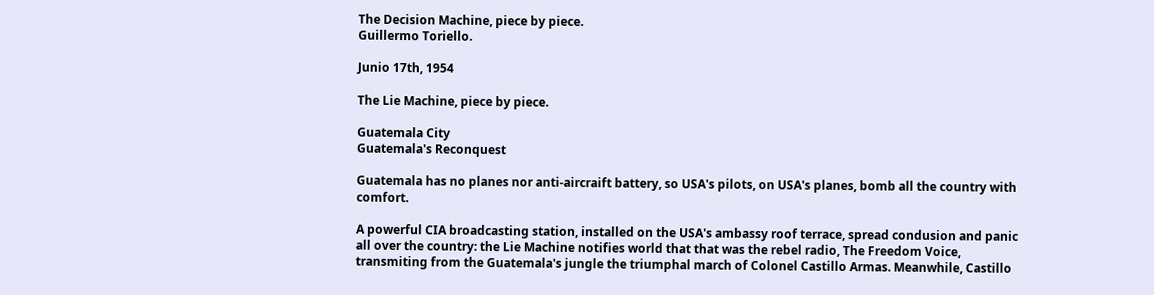The Decision Machine, piece by piece.
Guillermo Toriello.

Junio 17th, 1954

The Lie Machine, piece by piece.

Guatemala City
Guatemala's Reconquest

Guatemala has no planes nor anti-aircraift battery, so USA's pilots, on USA's planes, bomb all the country with comfort.

A powerful CIA broadcasting station, installed on the USA's ambassy roof terrace, spread condusion and panic all over the country: the Lie Machine notifies world that that was the rebel radio, The Freedom Voice, transmiting from the Guatemala's jungle the triumphal march of Colonel Castillo Armas. Meanwhile, Castillo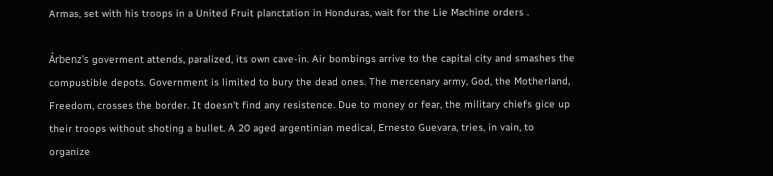Armas, set with his troops in a United Fruit planctation in Honduras, wait for the Lie Machine orders .

Árbenz's goverment attends, paralized, its own cave-in. Air bombings arrive to the capital city and smashes the compustible depots. Government is limited to bury the dead ones. The mercenary army, God, the Motherland, Freedom, crosses the border. It doesn't find any resistence. Due to money or fear, the military chiefs gice up their troops without shoting a bullet. A 20 aged argentinian medical, Ernesto Guevara, tries, in vain, to organize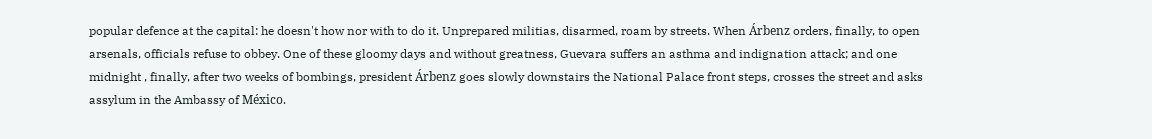popular defence at the capital: he doesn't how nor with to do it. Unprepared militias, disarmed, roam by streets. When Árbenz orders, finally, to open arsenals, officials refuse to obbey. One of these gloomy days and without greatness, Guevara suffers an asthma and indignation attack; and one midnight , finally, after two weeks of bombings, president Árbenz goes slowly downstairs the National Palace front steps, crosses the street and asks assylum in the Ambassy of México.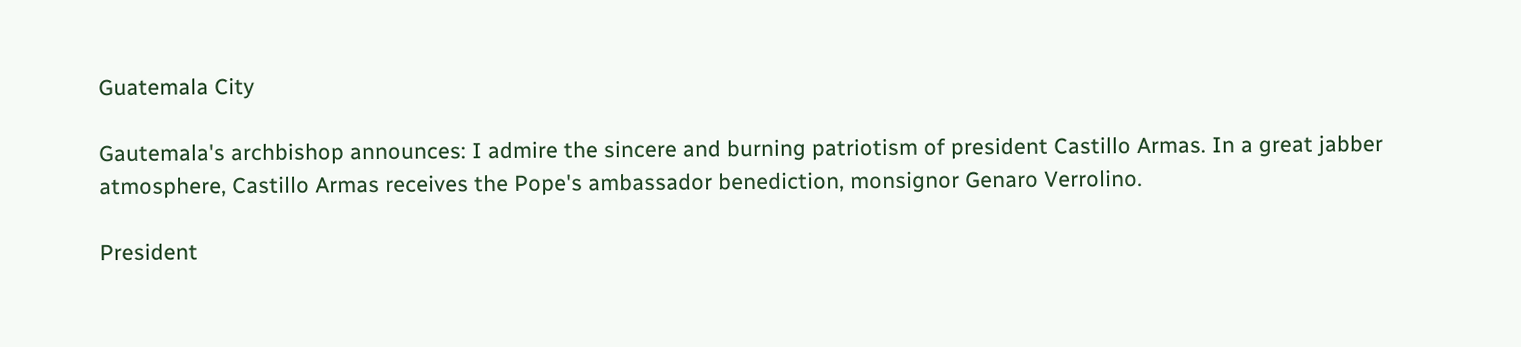Guatemala City

Gautemala's archbishop announces: I admire the sincere and burning patriotism of president Castillo Armas. In a great jabber atmosphere, Castillo Armas receives the Pope's ambassador benediction, monsignor Genaro Verrolino.

President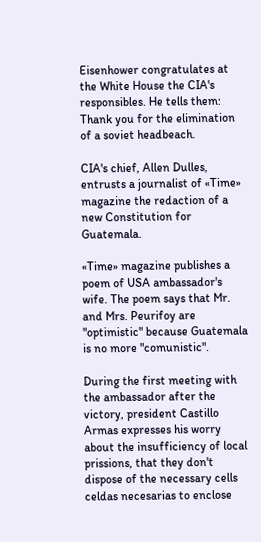Eisenhower congratulates at the White House the CIA's responsibles. He tells them: Thank you for the elimination of a soviet headbeach.

CIA's chief, Allen Dulles, entrusts a journalist of «Time» magazine the redaction of a new Constitution for Guatemala.

«Time» magazine publishes a poem of USA ambassador's wife. The poem says that Mr. and Mrs. Peurifoy are "optimistic" because Guatemala is no more "comunistic".

During the first meeting with the ambassador after the victory, president Castillo Armas expresses his worry about the insufficiency of local prissions, that they don't dispose of the necessary cells celdas necesarias to enclose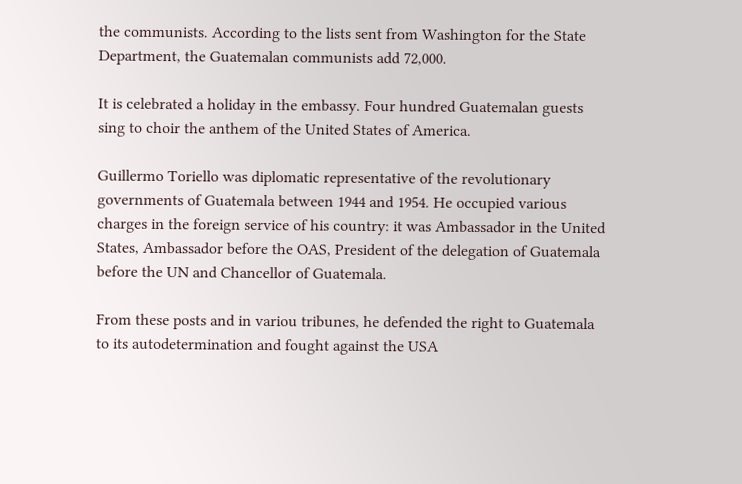the communists. According to the lists sent from Washington for the State Department, the Guatemalan communists add 72,000.

It is celebrated a holiday in the embassy. Four hundred Guatemalan guests sing to choir the anthem of the United States of America.

Guillermo Toriello was diplomatic representative of the revolutionary governments of Guatemala between 1944 and 1954. He occupied various charges in the foreign service of his country: it was Ambassador in the United States, Ambassador before the OAS, President of the delegation of Guatemala before the UN and Chancellor of Guatemala.

From these posts and in variou tribunes, he defended the right to Guatemala to its autodetermination and fought against the USA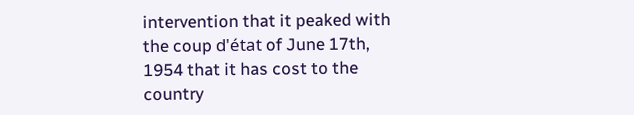intervention that it peaked with the coup d'état of June 17th, 1954 that it has cost to the country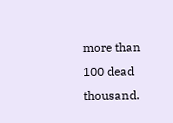more than 100 dead thousand.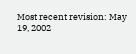Most recent revision: May 19, 2002